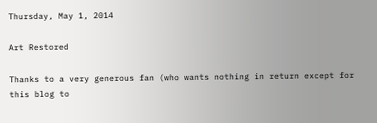Thursday, May 1, 2014

Art Restored

Thanks to a very generous fan (who wants nothing in return except for this blog to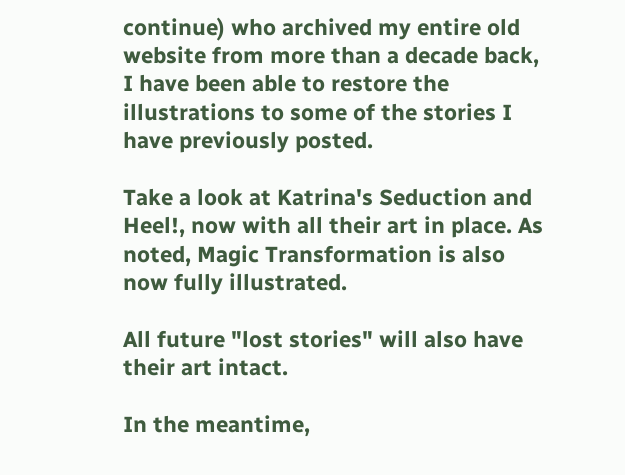continue) who archived my entire old website from more than a decade back, I have been able to restore the illustrations to some of the stories I have previously posted.

Take a look at Katrina's Seduction and Heel!, now with all their art in place. As noted, Magic Transformation is also now fully illustrated.

All future "lost stories" will also have their art intact.

In the meantime,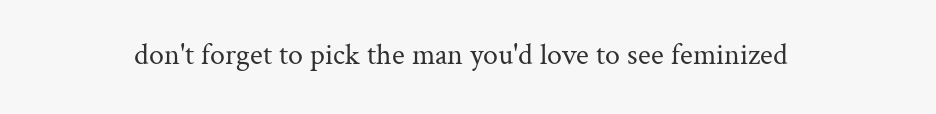don't forget to pick the man you'd love to see feminized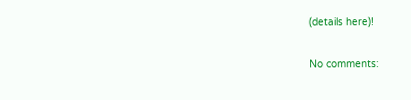(details here)!

No comments: